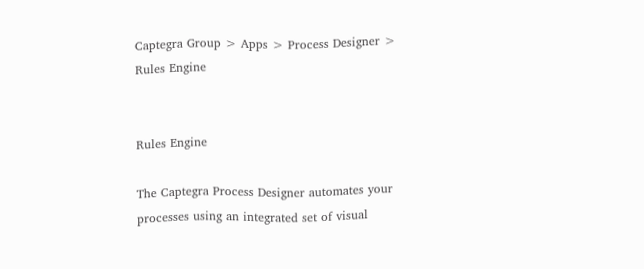Captegra Group > Apps > Process Designer > Rules Engine


Rules Engine

The Captegra Process Designer automates your processes using an integrated set of visual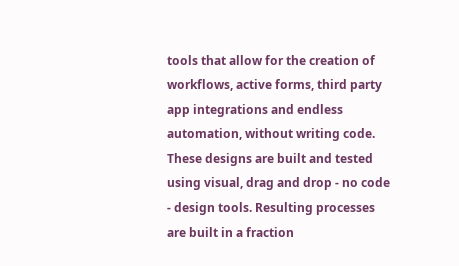tools that allow for the creation of workflows, active forms, third party app integrations and endless automation, without writing code. These designs are built and tested using visual, drag and drop - no code - design tools. Resulting processes are built in a fraction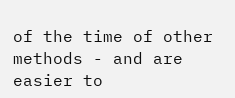of the time of other methods - and are easier to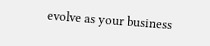evolve as your business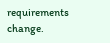requirements change.